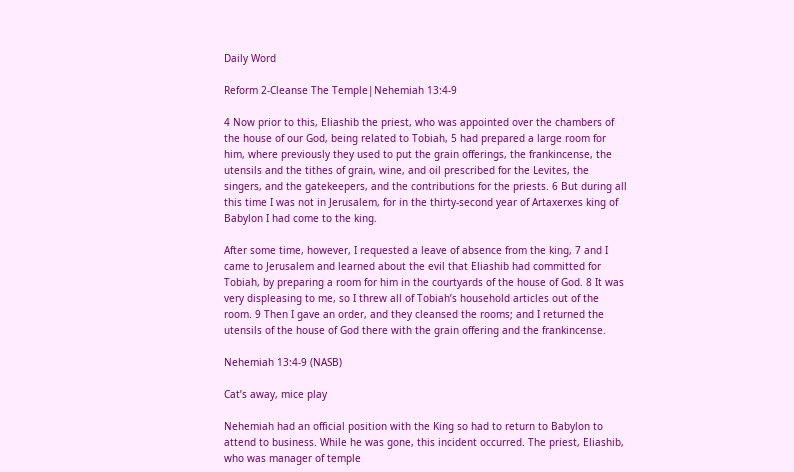Daily Word

Reform 2-Cleanse The Temple|Nehemiah 13:4-9

4 Now prior to this, Eliashib the priest, who was appointed over the chambers of the house of our God, being related to Tobiah, 5 had prepared a large room for him, where previously they used to put the grain offerings, the frankincense, the utensils and the tithes of grain, wine, and oil prescribed for the Levites, the singers, and the gatekeepers, and the contributions for the priests. 6 But during all this time I was not in Jerusalem, for in the thirty-second year of Artaxerxes king of Babylon I had come to the king.

After some time, however, I requested a leave of absence from the king, 7 and I came to Jerusalem and learned about the evil that Eliashib had committed for Tobiah, by preparing a room for him in the courtyards of the house of God. 8 It was very displeasing to me, so I threw all of Tobiah’s household articles out of the room. 9 Then I gave an order, and they cleansed the rooms; and I returned the utensils of the house of God there with the grain offering and the frankincense.

Nehemiah 13:4-9 (NASB)

Cat’s away, mice play

Nehemiah had an official position with the King so had to return to Babylon to attend to business. While he was gone, this incident occurred. The priest, Eliashib, who was manager of temple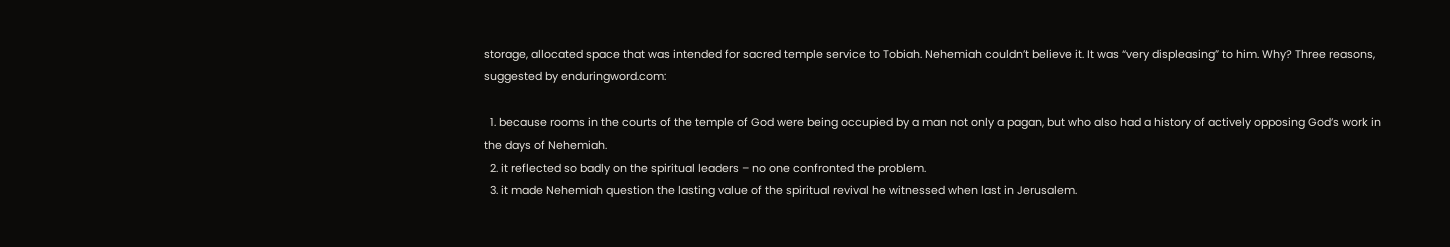storage, allocated space that was intended for sacred temple service to Tobiah. Nehemiah couldn’t believe it. It was “very displeasing” to him. Why? Three reasons, suggested by enduringword.com:

  1. because rooms in the courts of the temple of God were being occupied by a man not only a pagan, but who also had a history of actively opposing God’s work in the days of Nehemiah.
  2. it reflected so badly on the spiritual leaders – no one confronted the problem.
  3. it made Nehemiah question the lasting value of the spiritual revival he witnessed when last in Jerusalem.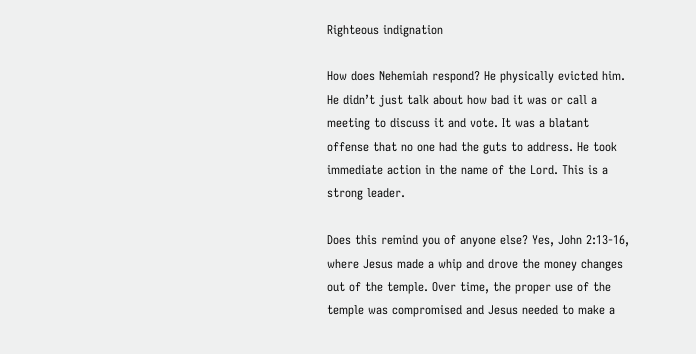Righteous indignation

How does Nehemiah respond? He physically evicted him. He didn’t just talk about how bad it was or call a meeting to discuss it and vote. It was a blatant offense that no one had the guts to address. He took immediate action in the name of the Lord. This is a strong leader.

Does this remind you of anyone else? Yes, John 2:13-16, where Jesus made a whip and drove the money changes out of the temple. Over time, the proper use of the temple was compromised and Jesus needed to make a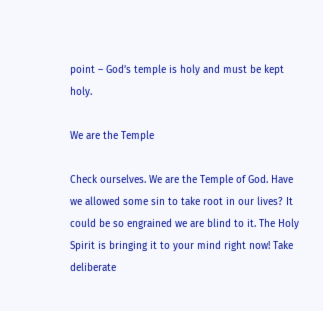point – God’s temple is holy and must be kept holy.

We are the Temple

Check ourselves. We are the Temple of God. Have we allowed some sin to take root in our lives? It could be so engrained we are blind to it. The Holy Spirit is bringing it to your mind right now! Take deliberate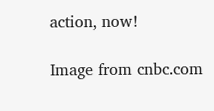action, now!

Image from cnbc.com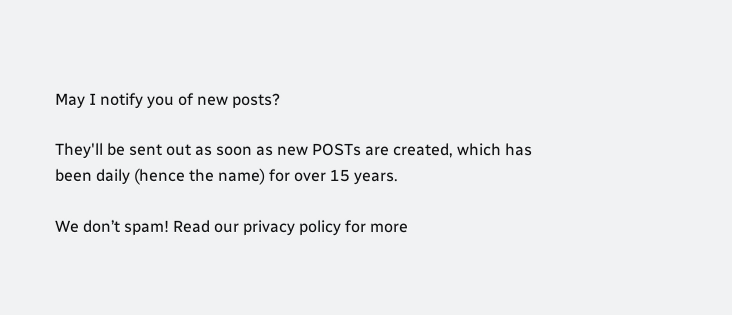May I notify you of new posts?

They'll be sent out as soon as new POSTs are created, which has been daily (hence the name) for over 15 years.

We don’t spam! Read our privacy policy for more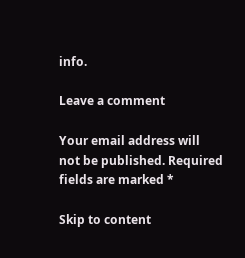info.

Leave a comment

Your email address will not be published. Required fields are marked *

Skip to content